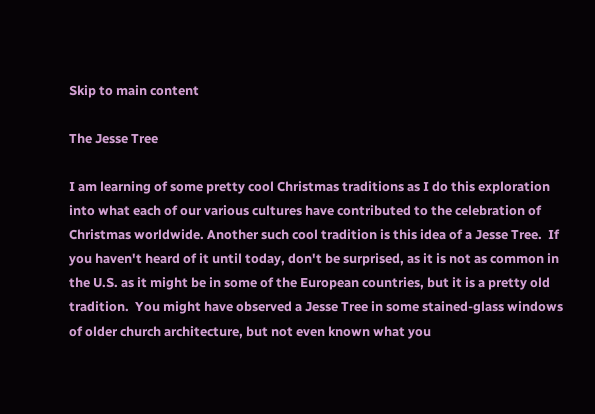Skip to main content

The Jesse Tree

I am learning of some pretty cool Christmas traditions as I do this exploration into what each of our various cultures have contributed to the celebration of Christmas worldwide. Another such cool tradition is this idea of a Jesse Tree.  If you haven't heard of it until today, don't be surprised, as it is not as common in the U.S. as it might be in some of the European countries, but it is a pretty old tradition.  You might have observed a Jesse Tree in some stained-glass windows of older church architecture, but not even known what you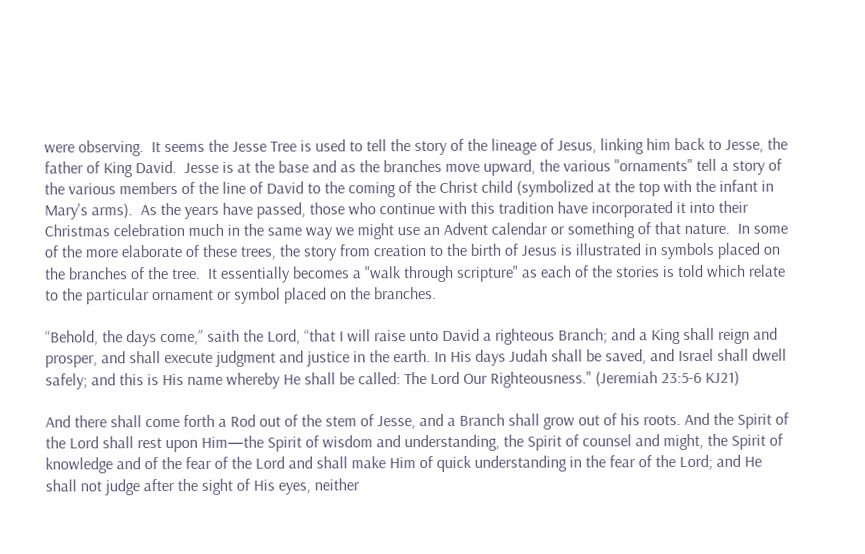were observing.  It seems the Jesse Tree is used to tell the story of the lineage of Jesus, linking him back to Jesse, the father of King David.  Jesse is at the base and as the branches move upward, the various "ornaments" tell a story of the various members of the line of David to the coming of the Christ child (symbolized at the top with the infant in Mary's arms).  As the years have passed, those who continue with this tradition have incorporated it into their Christmas celebration much in the same way we might use an Advent calendar or something of that nature.  In some of the more elaborate of these trees, the story from creation to the birth of Jesus is illustrated in symbols placed on the branches of the tree.  It essentially becomes a "walk through scripture" as each of the stories is told which relate to the particular ornament or symbol placed on the branches.

“Behold, the days come,” saith the Lord, “that I will raise unto David a righteous Branch; and a King shall reign and prosper, and shall execute judgment and justice in the earth. In His days Judah shall be saved, and Israel shall dwell safely; and this is His name whereby He shall be called: The Lord Our Righteousness." (Jeremiah 23:5-6 KJ21)

And there shall come forth a Rod out of the stem of Jesse, and a Branch shall grow out of his roots. And the Spirit of the Lord shall rest upon Him—the Spirit of wisdom and understanding, the Spirit of counsel and might, the Spirit of knowledge and of the fear of the Lord and shall make Him of quick understanding in the fear of the Lord; and He shall not judge after the sight of His eyes, neither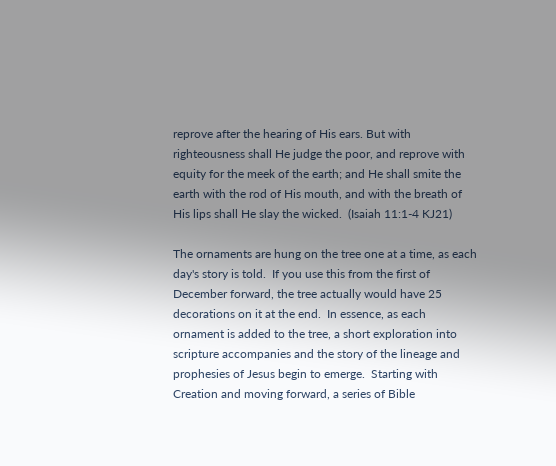reprove after the hearing of His ears. But with righteousness shall He judge the poor, and reprove with equity for the meek of the earth; and He shall smite the earth with the rod of His mouth, and with the breath of His lips shall He slay the wicked.  (Isaiah 11:1-4 KJ21)

The ornaments are hung on the tree one at a time, as each day's story is told.  If you use this from the first of December forward, the tree actually would have 25 decorations on it at the end.  In essence, as each ornament is added to the tree, a short exploration into scripture accompanies and the story of the lineage and prophesies of Jesus begin to emerge.  Starting with Creation and moving forward, a series of Bible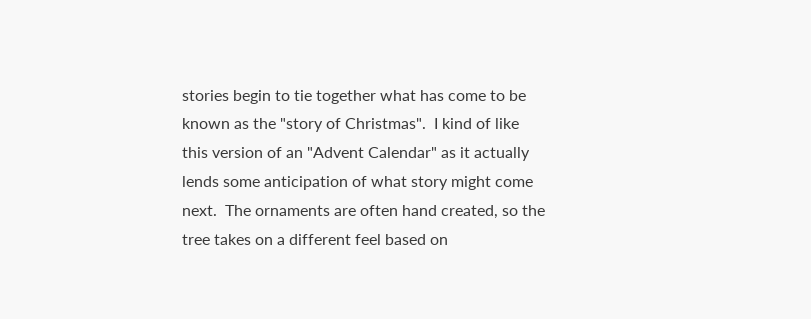stories begin to tie together what has come to be known as the "story of Christmas".  I kind of like this version of an "Advent Calendar" as it actually lends some anticipation of what story might come next.  The ornaments are often hand created, so the tree takes on a different feel based on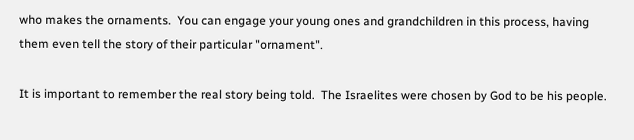who makes the ornaments.  You can engage your young ones and grandchildren in this process, having them even tell the story of their particular "ornament".

It is important to remember the real story being told.  The Israelites were chosen by God to be his people.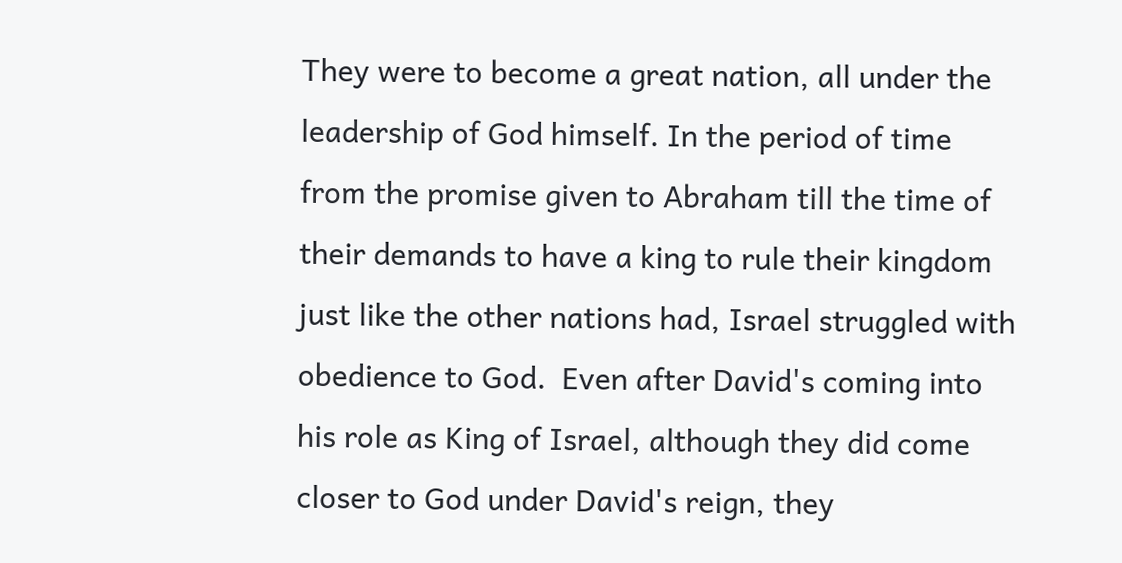They were to become a great nation, all under the leadership of God himself. In the period of time from the promise given to Abraham till the time of their demands to have a king to rule their kingdom just like the other nations had, Israel struggled with obedience to God.  Even after David's coming into his role as King of Israel, although they did come closer to God under David's reign, they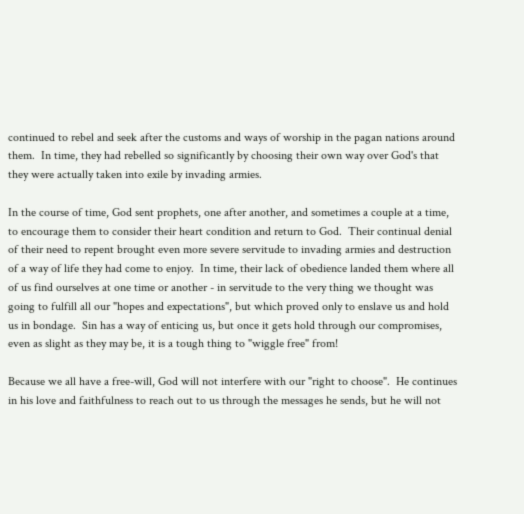continued to rebel and seek after the customs and ways of worship in the pagan nations around them.  In time, they had rebelled so significantly by choosing their own way over God's that they were actually taken into exile by invading armies.

In the course of time, God sent prophets, one after another, and sometimes a couple at a time, to encourage them to consider their heart condition and return to God.  Their continual denial of their need to repent brought even more severe servitude to invading armies and destruction of a way of life they had come to enjoy.  In time, their lack of obedience landed them where all of us find ourselves at one time or another - in servitude to the very thing we thought was going to fulfill all our "hopes and expectations", but which proved only to enslave us and hold us in bondage.  Sin has a way of enticing us, but once it gets hold through our compromises, even as slight as they may be, it is a tough thing to "wiggle free" from!

Because we all have a free-will, God will not interfere with our "right to choose".  He continues in his love and faithfulness to reach out to us through the messages he sends, but he will not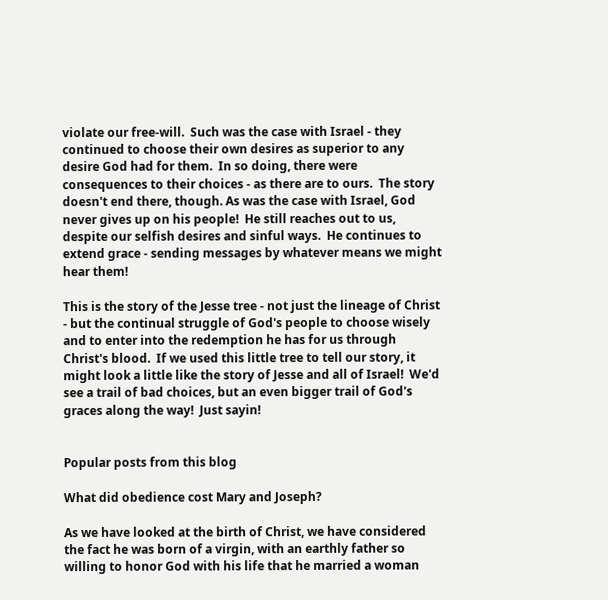violate our free-will.  Such was the case with Israel - they continued to choose their own desires as superior to any desire God had for them.  In so doing, there were consequences to their choices - as there are to ours.  The story doesn't end there, though. As was the case with Israel, God never gives up on his people!  He still reaches out to us, despite our selfish desires and sinful ways.  He continues to extend grace - sending messages by whatever means we might hear them!

This is the story of the Jesse tree - not just the lineage of Christ - but the continual struggle of God's people to choose wisely and to enter into the redemption he has for us through Christ's blood.  If we used this little tree to tell our story, it might look a little like the story of Jesse and all of Israel!  We'd see a trail of bad choices, but an even bigger trail of God's graces along the way!  Just sayin!


Popular posts from this blog

What did obedience cost Mary and Joseph?

As we have looked at the birth of Christ, we have considered the fact he was born of a virgin, with an earthly father so willing to honor God with his life that he married a woman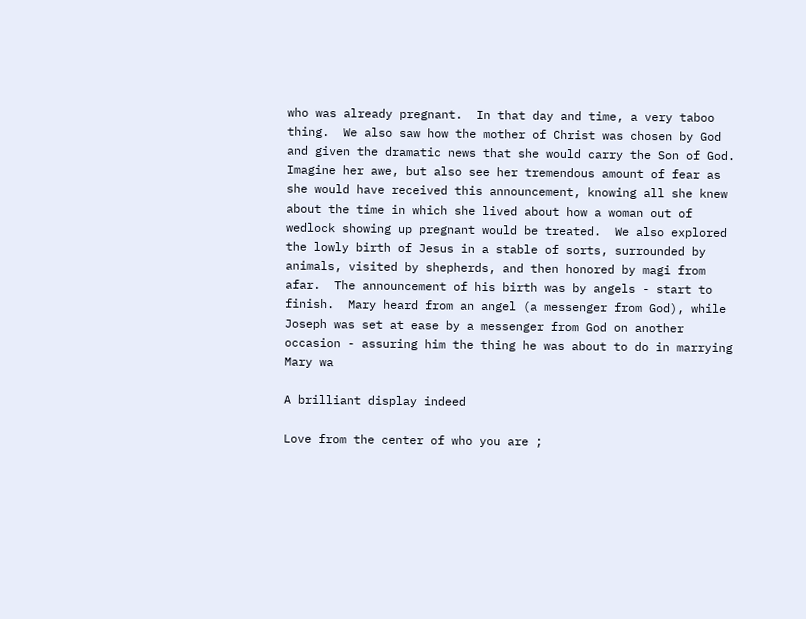who was already pregnant.  In that day and time, a very taboo thing.  We also saw how the mother of Christ was chosen by God and given the dramatic news that she would carry the Son of God.  Imagine her awe, but also see her tremendous amount of fear as she would have received this announcement, knowing all she knew about the time in which she lived about how a woman out of wedlock showing up pregnant would be treated.  We also explored the lowly birth of Jesus in a stable of sorts, surrounded by animals, visited by shepherds, and then honored by magi from afar.  The announcement of his birth was by angels - start to finish.  Mary heard from an angel (a messenger from God), while Joseph was set at ease by a messenger from God on another occasion - assuring him the thing he was about to do in marrying Mary wa

A brilliant display indeed

Love from the center of who you are ;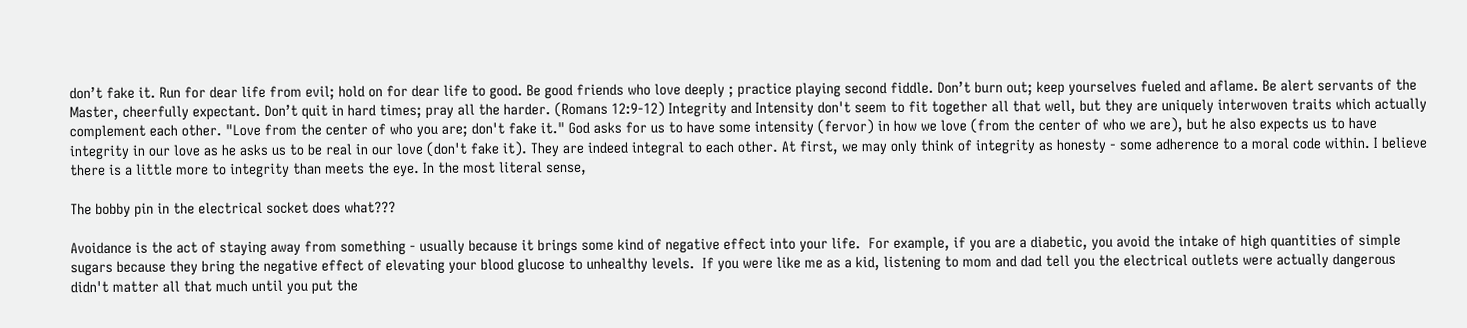don’t fake it. Run for dear life from evil; hold on for dear life to good. Be good friends who love deeply ; practice playing second fiddle. Don’t burn out; keep yourselves fueled and aflame. Be alert servants of the Master, cheerfully expectant. Don’t quit in hard times; pray all the harder. (Romans 12:9-12) Integrity and Intensity don't seem to fit together all that well, but they are uniquely interwoven traits which actually complement each other. "Love from the center of who you are; don't fake it." God asks for us to have some intensity (fervor) in how we love (from the center of who we are), but he also expects us to have integrity in our love as he asks us to be real in our love (don't fake it). They are indeed integral to each other. At first, we may only think of integrity as honesty - some adherence to a moral code within. I believe there is a little more to integrity than meets the eye. In the most literal sense,

The bobby pin in the electrical socket does what???

Avoidance is the act of staying away from something - usually because it brings some kind of negative effect into your life.  For example, if you are a diabetic, you avoid the intake of high quantities of simple sugars because they bring the negative effect of elevating your blood glucose to unhealthy levels.  If you were like me as a kid, listening to mom and dad tell you the electrical outlets were actually dangerous didn't matter all that much until you put the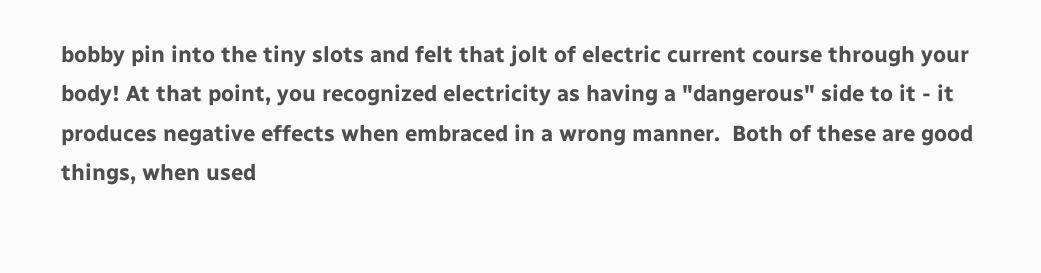bobby pin into the tiny slots and felt that jolt of electric current course through your body! At that point, you recognized electricity as having a "dangerous" side to it - it produces negative effects when embraced in a wrong manner.  Both of these are good things, when used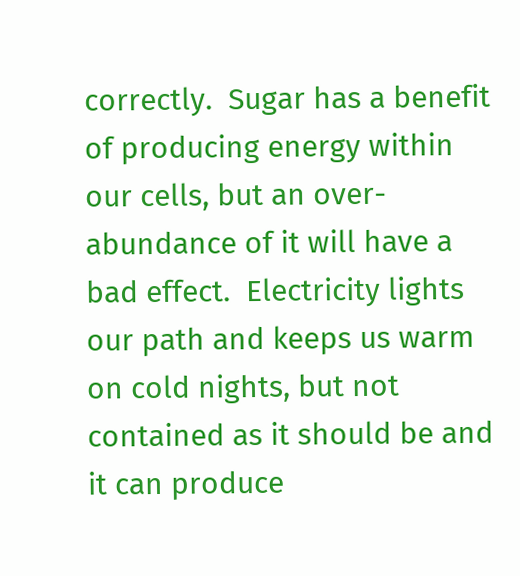correctly.  Sugar has a benefit of producing energy within our cells, but an over-abundance of it will have a bad effect.  Electricity lights our path and keeps us warm on cold nights, but not contained as it should be and it can produce